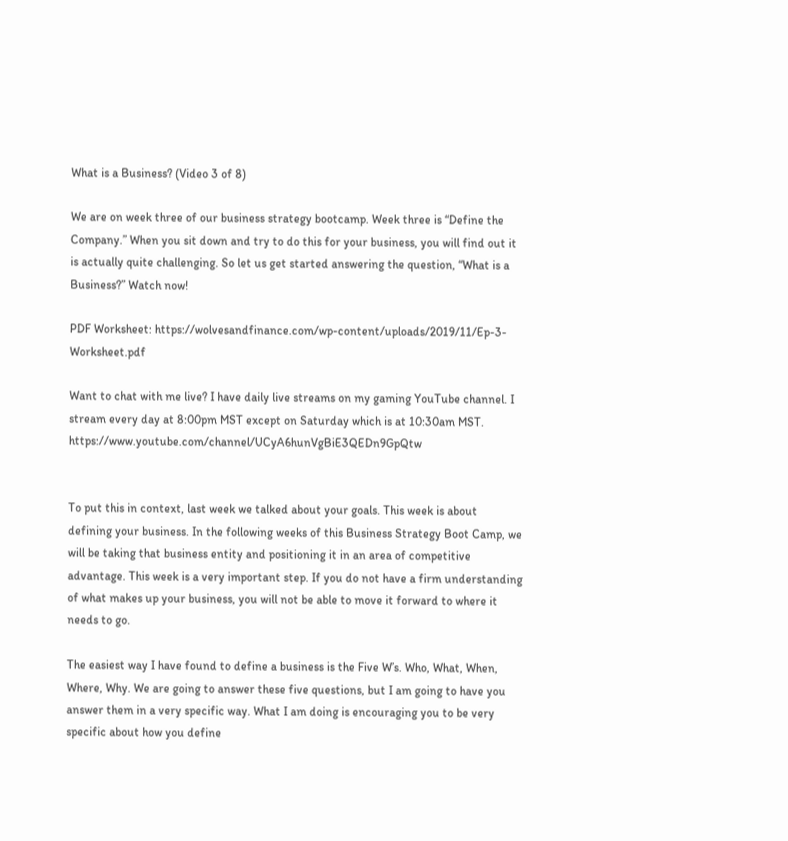What is a Business? (Video 3 of 8)

We are on week three of our business strategy bootcamp. Week three is “Define the Company.” When you sit down and try to do this for your business, you will find out it is actually quite challenging. So let us get started answering the question, “What is a Business?” Watch now!

PDF Worksheet: https://wolvesandfinance.com/wp-content/uploads/2019/11/Ep-3-Worksheet.pdf

Want to chat with me live? I have daily live streams on my gaming YouTube channel. I stream every day at 8:00pm MST except on Saturday which is at 10:30am MST. https://www.youtube.com/channel/UCyA6hunVgBiE3QEDn9GpQtw


To put this in context, last week we talked about your goals. This week is about defining your business. In the following weeks of this Business Strategy Boot Camp, we will be taking that business entity and positioning it in an area of competitive advantage. This week is a very important step. If you do not have a firm understanding of what makes up your business, you will not be able to move it forward to where it needs to go.

The easiest way I have found to define a business is the Five W’s. Who, What, When, Where, Why. We are going to answer these five questions, but I am going to have you answer them in a very specific way. What I am doing is encouraging you to be very specific about how you define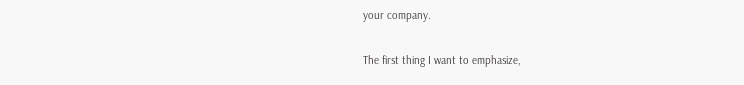your company.

The first thing I want to emphasize,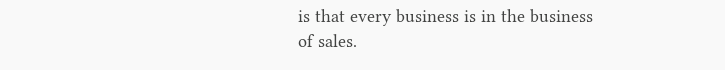is that every business is in the business of sales.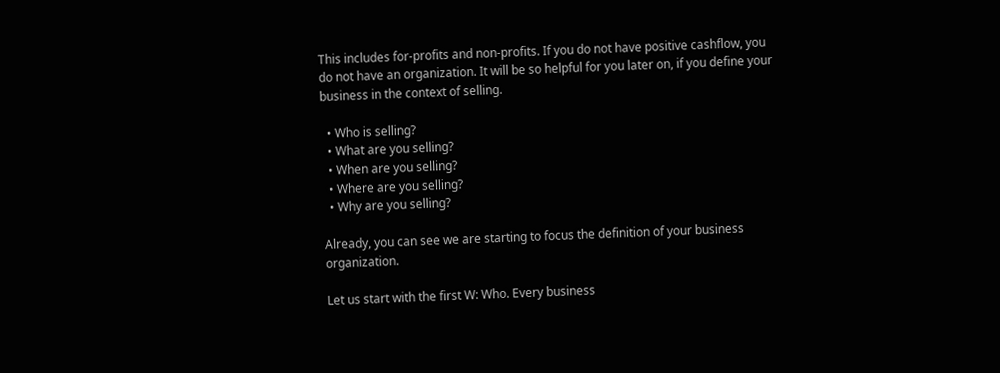This includes for-profits and non-profits. If you do not have positive cashflow, you do not have an organization. It will be so helpful for you later on, if you define your business in the context of selling.

  • Who is selling?
  • What are you selling?
  • When are you selling?
  • Where are you selling?
  • Why are you selling?

Already, you can see we are starting to focus the definition of your business organization.

Let us start with the first W: Who. Every business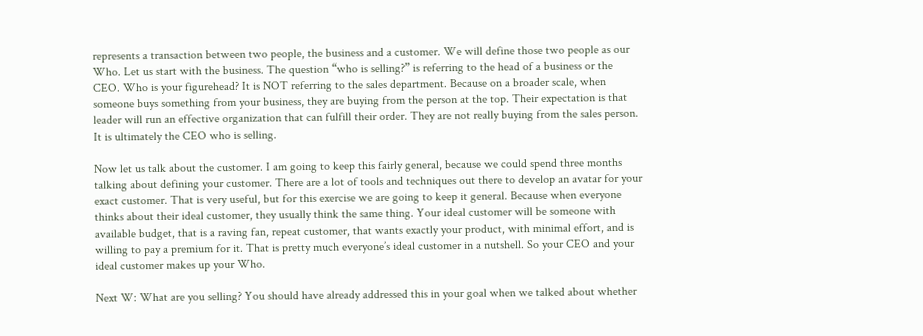represents a transaction between two people, the business and a customer. We will define those two people as our Who. Let us start with the business. The question “who is selling?” is referring to the head of a business or the CEO. Who is your figurehead? It is NOT referring to the sales department. Because on a broader scale, when someone buys something from your business, they are buying from the person at the top. Their expectation is that leader will run an effective organization that can fulfill their order. They are not really buying from the sales person. It is ultimately the CEO who is selling.

Now let us talk about the customer. I am going to keep this fairly general, because we could spend three months talking about defining your customer. There are a lot of tools and techniques out there to develop an avatar for your exact customer. That is very useful, but for this exercise we are going to keep it general. Because when everyone thinks about their ideal customer, they usually think the same thing. Your ideal customer will be someone with available budget, that is a raving fan, repeat customer, that wants exactly your product, with minimal effort, and is willing to pay a premium for it. That is pretty much everyone’s ideal customer in a nutshell. So your CEO and your ideal customer makes up your Who.

Next W: What are you selling? You should have already addressed this in your goal when we talked about whether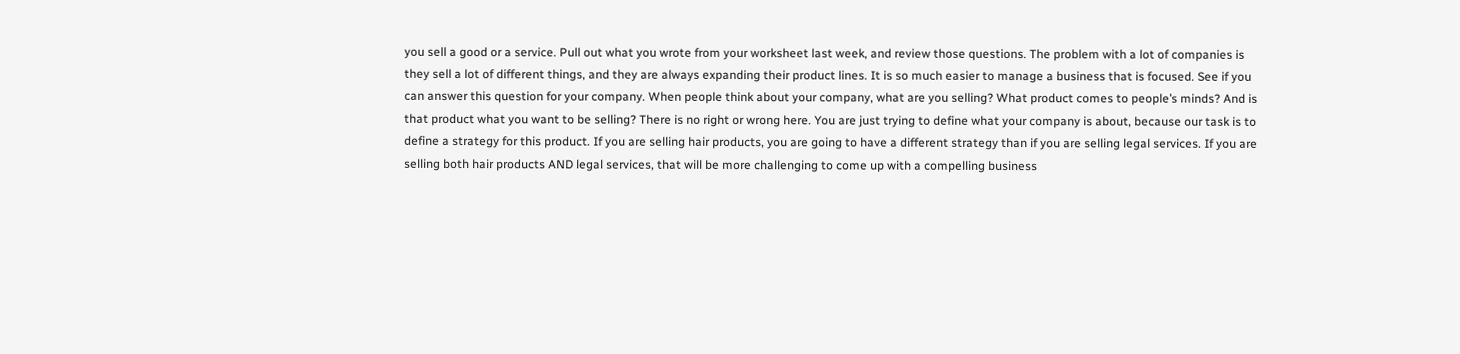you sell a good or a service. Pull out what you wrote from your worksheet last week, and review those questions. The problem with a lot of companies is they sell a lot of different things, and they are always expanding their product lines. It is so much easier to manage a business that is focused. See if you can answer this question for your company. When people think about your company, what are you selling? What product comes to people’s minds? And is that product what you want to be selling? There is no right or wrong here. You are just trying to define what your company is about, because our task is to define a strategy for this product. If you are selling hair products, you are going to have a different strategy than if you are selling legal services. If you are selling both hair products AND legal services, that will be more challenging to come up with a compelling business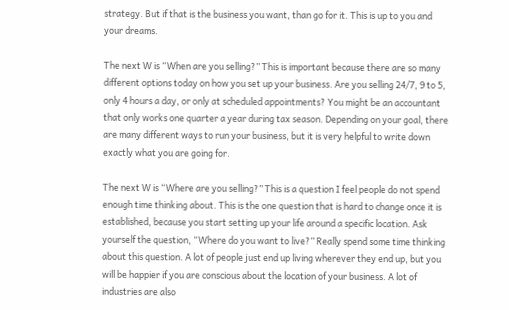strategy. But if that is the business you want, than go for it. This is up to you and your dreams.

The next W is “When are you selling?” This is important because there are so many different options today on how you set up your business. Are you selling 24/7, 9 to 5, only 4 hours a day, or only at scheduled appointments? You might be an accountant that only works one quarter a year during tax season. Depending on your goal, there are many different ways to run your business, but it is very helpful to write down exactly what you are going for.

The next W is “Where are you selling?” This is a question I feel people do not spend enough time thinking about. This is the one question that is hard to change once it is established, because you start setting up your life around a specific location. Ask yourself the question, “Where do you want to live?” Really spend some time thinking about this question. A lot of people just end up living wherever they end up, but you will be happier if you are conscious about the location of your business. A lot of industries are also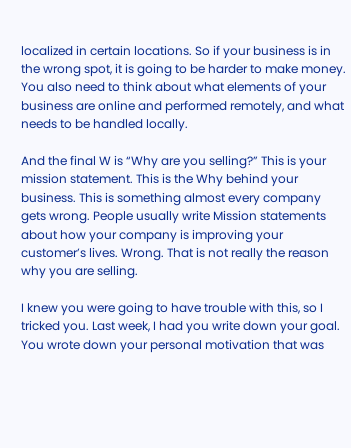localized in certain locations. So if your business is in the wrong spot, it is going to be harder to make money. You also need to think about what elements of your business are online and performed remotely, and what needs to be handled locally.

And the final W is “Why are you selling?” This is your mission statement. This is the Why behind your business. This is something almost every company gets wrong. People usually write Mission statements about how your company is improving your customer’s lives. Wrong. That is not really the reason why you are selling.

I knew you were going to have trouble with this, so I tricked you. Last week, I had you write down your goal. You wrote down your personal motivation that was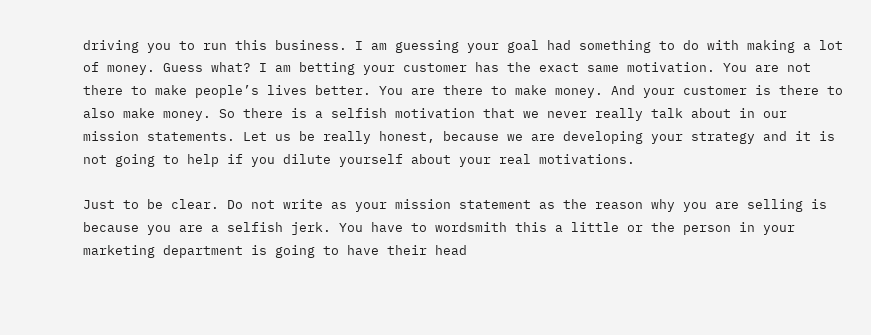driving you to run this business. I am guessing your goal had something to do with making a lot of money. Guess what? I am betting your customer has the exact same motivation. You are not there to make people’s lives better. You are there to make money. And your customer is there to also make money. So there is a selfish motivation that we never really talk about in our mission statements. Let us be really honest, because we are developing your strategy and it is not going to help if you dilute yourself about your real motivations.

Just to be clear. Do not write as your mission statement as the reason why you are selling is because you are a selfish jerk. You have to wordsmith this a little or the person in your marketing department is going to have their head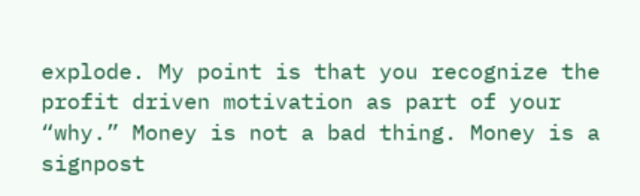explode. My point is that you recognize the profit driven motivation as part of your “why.” Money is not a bad thing. Money is a signpost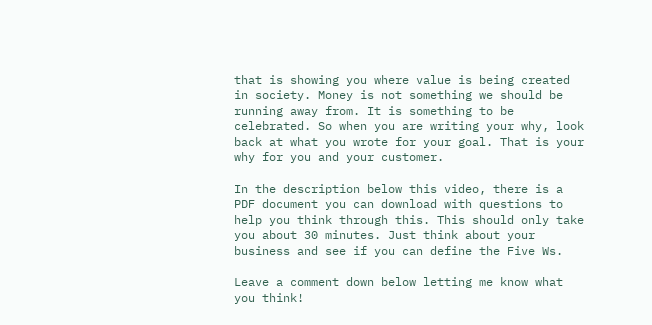that is showing you where value is being created in society. Money is not something we should be running away from. It is something to be celebrated. So when you are writing your why, look back at what you wrote for your goal. That is your why for you and your customer.

In the description below this video, there is a PDF document you can download with questions to help you think through this. This should only take you about 30 minutes. Just think about your business and see if you can define the Five Ws.

Leave a comment down below letting me know what you think!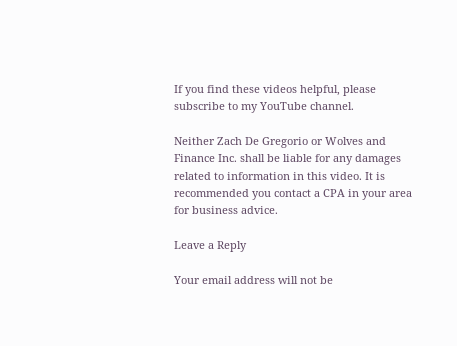If you find these videos helpful, please subscribe to my YouTube channel.

Neither Zach De Gregorio or Wolves and Finance Inc. shall be liable for any damages related to information in this video. It is recommended you contact a CPA in your area for business advice.

Leave a Reply

Your email address will not be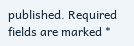published. Required fields are marked *